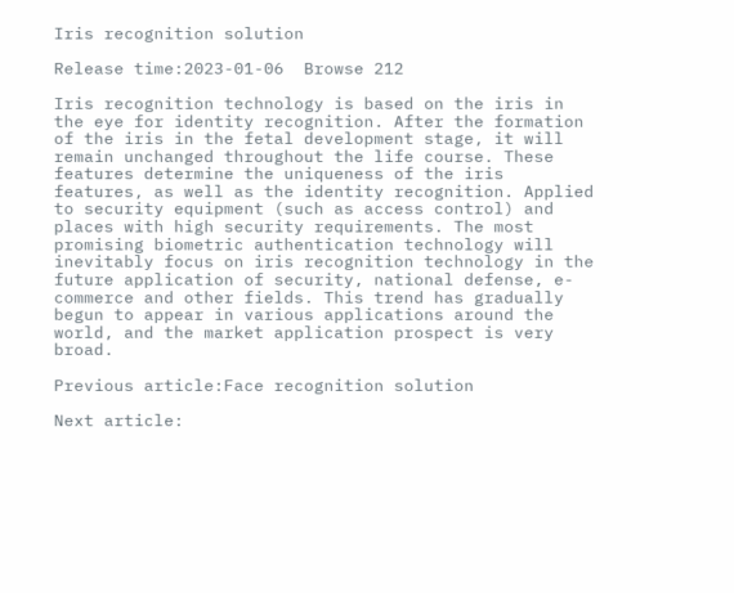Iris recognition solution

Release time:2023-01-06  Browse 212

Iris recognition technology is based on the iris in the eye for identity recognition. After the formation of the iris in the fetal development stage, it will remain unchanged throughout the life course. These features determine the uniqueness of the iris features, as well as the identity recognition. Applied to security equipment (such as access control) and places with high security requirements. The most promising biometric authentication technology will inevitably focus on iris recognition technology in the future application of security, national defense, e-commerce and other fields. This trend has gradually begun to appear in various applications around the world, and the market application prospect is very broad.

Previous article:Face recognition solution

Next article: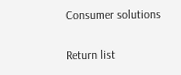Consumer solutions

Return list